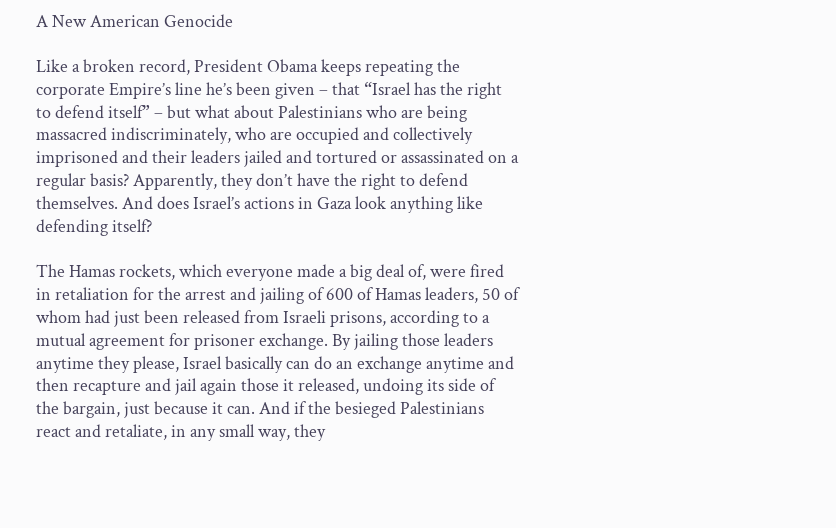A New American Genocide

Like a broken record, President Obama keeps repeating the corporate Empire’s line he’s been given – that “Israel has the right to defend itself” – but what about Palestinians who are being massacred indiscriminately, who are occupied and collectively imprisoned and their leaders jailed and tortured or assassinated on a regular basis? Apparently, they don’t have the right to defend themselves. And does Israel’s actions in Gaza look anything like defending itself?

The Hamas rockets, which everyone made a big deal of, were fired in retaliation for the arrest and jailing of 600 of Hamas leaders, 50 of whom had just been released from Israeli prisons, according to a mutual agreement for prisoner exchange. By jailing those leaders anytime they please, Israel basically can do an exchange anytime and then recapture and jail again those it released, undoing its side of the bargain, just because it can. And if the besieged Palestinians react and retaliate, in any small way, they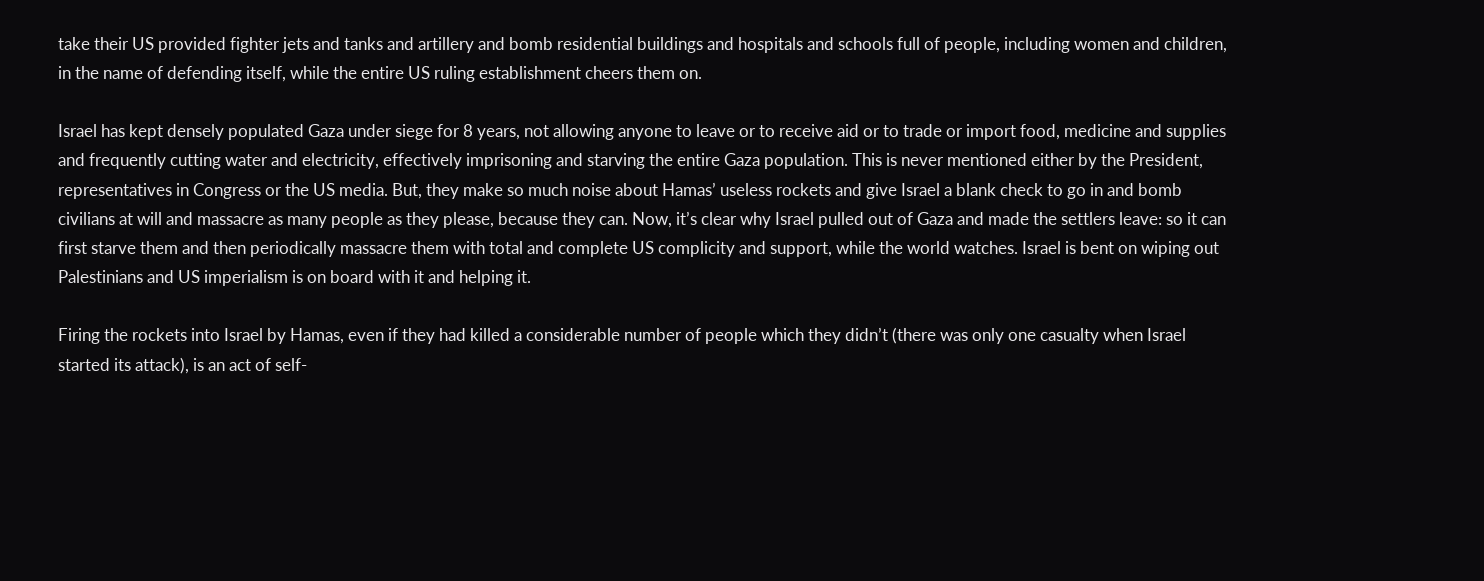take their US provided fighter jets and tanks and artillery and bomb residential buildings and hospitals and schools full of people, including women and children, in the name of defending itself, while the entire US ruling establishment cheers them on.

Israel has kept densely populated Gaza under siege for 8 years, not allowing anyone to leave or to receive aid or to trade or import food, medicine and supplies and frequently cutting water and electricity, effectively imprisoning and starving the entire Gaza population. This is never mentioned either by the President, representatives in Congress or the US media. But, they make so much noise about Hamas’ useless rockets and give Israel a blank check to go in and bomb civilians at will and massacre as many people as they please, because they can. Now, it’s clear why Israel pulled out of Gaza and made the settlers leave: so it can first starve them and then periodically massacre them with total and complete US complicity and support, while the world watches. Israel is bent on wiping out Palestinians and US imperialism is on board with it and helping it.

Firing the rockets into Israel by Hamas, even if they had killed a considerable number of people which they didn’t (there was only one casualty when Israel started its attack), is an act of self-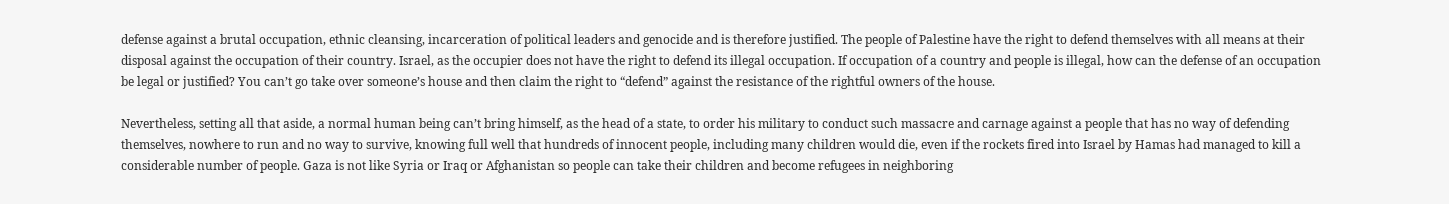defense against a brutal occupation, ethnic cleansing, incarceration of political leaders and genocide and is therefore justified. The people of Palestine have the right to defend themselves with all means at their disposal against the occupation of their country. Israel, as the occupier does not have the right to defend its illegal occupation. If occupation of a country and people is illegal, how can the defense of an occupation be legal or justified? You can’t go take over someone’s house and then claim the right to “defend” against the resistance of the rightful owners of the house.

Nevertheless, setting all that aside, a normal human being can’t bring himself, as the head of a state, to order his military to conduct such massacre and carnage against a people that has no way of defending themselves, nowhere to run and no way to survive, knowing full well that hundreds of innocent people, including many children would die, even if the rockets fired into Israel by Hamas had managed to kill a considerable number of people. Gaza is not like Syria or Iraq or Afghanistan so people can take their children and become refugees in neighboring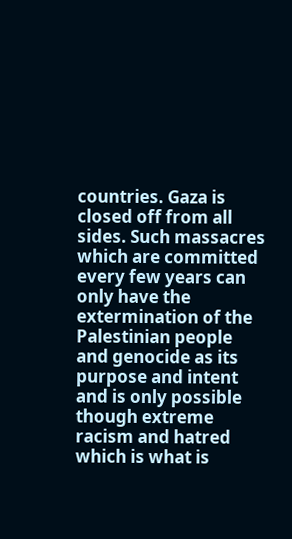countries. Gaza is closed off from all sides. Such massacres which are committed every few years can only have the extermination of the Palestinian people and genocide as its purpose and intent and is only possible though extreme racism and hatred which is what is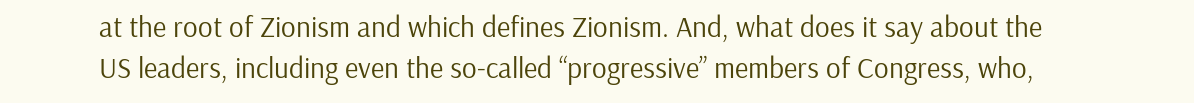at the root of Zionism and which defines Zionism. And, what does it say about the US leaders, including even the so-called “progressive” members of Congress, who,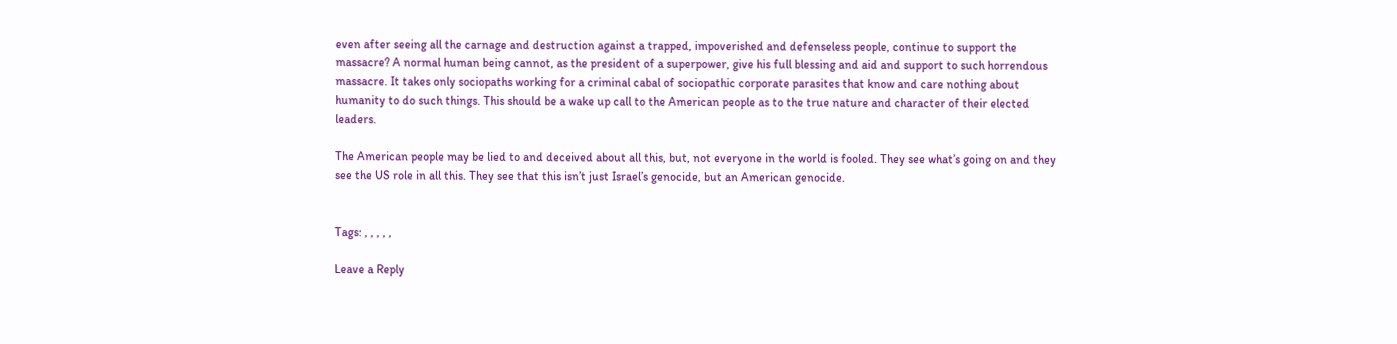even after seeing all the carnage and destruction against a trapped, impoverished and defenseless people, continue to support the massacre? A normal human being cannot, as the president of a superpower, give his full blessing and aid and support to such horrendous massacre. It takes only sociopaths working for a criminal cabal of sociopathic corporate parasites that know and care nothing about humanity to do such things. This should be a wake up call to the American people as to the true nature and character of their elected leaders.

The American people may be lied to and deceived about all this, but, not everyone in the world is fooled. They see what’s going on and they see the US role in all this. They see that this isn’t just Israel’s genocide, but an American genocide.


Tags: , , , , ,

Leave a Reply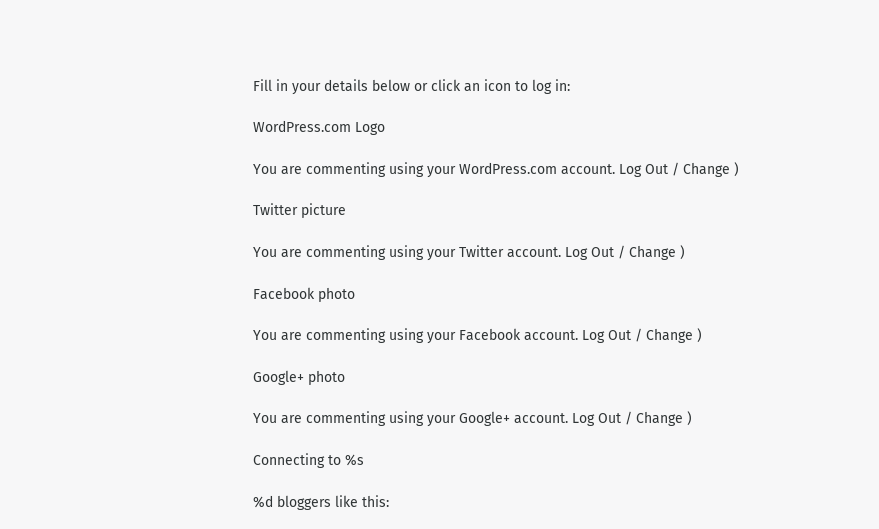Fill in your details below or click an icon to log in:

WordPress.com Logo

You are commenting using your WordPress.com account. Log Out / Change )

Twitter picture

You are commenting using your Twitter account. Log Out / Change )

Facebook photo

You are commenting using your Facebook account. Log Out / Change )

Google+ photo

You are commenting using your Google+ account. Log Out / Change )

Connecting to %s

%d bloggers like this: